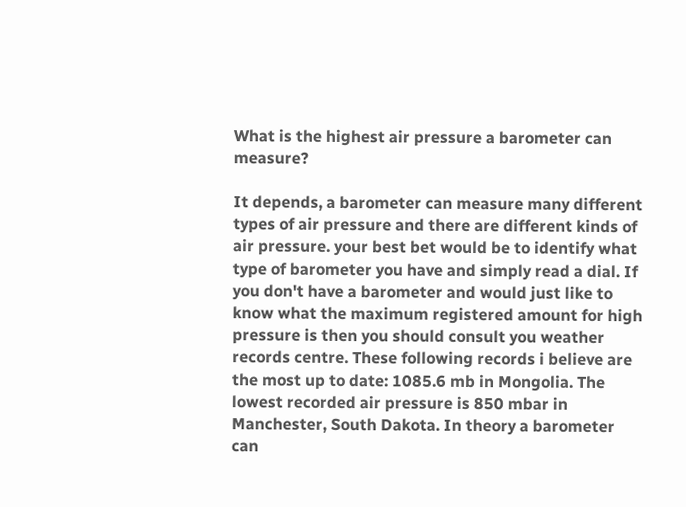What is the highest air pressure a barometer can measure?

It depends, a barometer can measure many different types of air pressure and there are different kinds of air pressure. your best bet would be to identify what type of barometer you have and simply read a dial. If you don't have a barometer and would just like to know what the maximum registered amount for high pressure is then you should consult you weather records centre. These following records i believe are the most up to date: 1085.6 mb in Mongolia. The lowest recorded air pressure is 850 mbar in Manchester, South Dakota. In theory a barometer can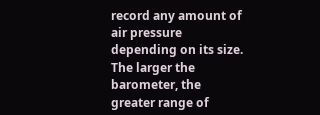record any amount of air pressure depending on its size. The larger the barometer, the greater range of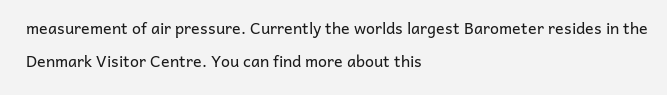measurement of air pressure. Currently the worlds largest Barometer resides in the Denmark Visitor Centre. You can find more about this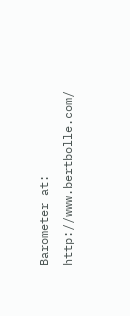Barometer at: http://www.bertbolle.com/